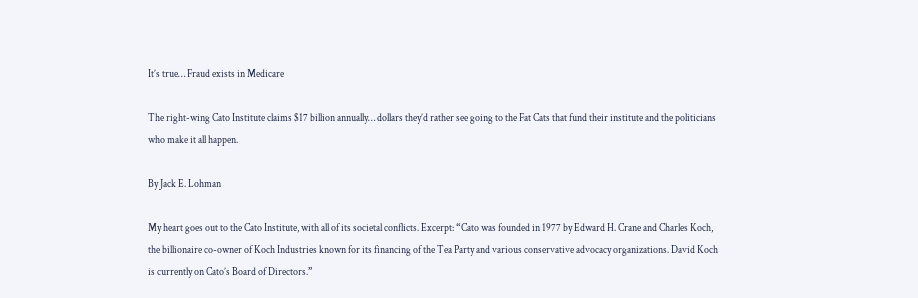It’s true… Fraud exists in Medicare

The right-wing Cato Institute claims $17 billion annually… dollars they’d rather see going to the Fat Cats that fund their institute and the politicians who make it all happen.

By Jack E. Lohman

My heart goes out to the Cato Institute, with all of its societal conflicts. Excerpt: “Cato was founded in 1977 by Edward H. Crane and Charles Koch, the billionaire co-owner of Koch Industries known for its financing of the Tea Party and various conservative advocacy organizations. David Koch is currently on Cato’s Board of Directors.”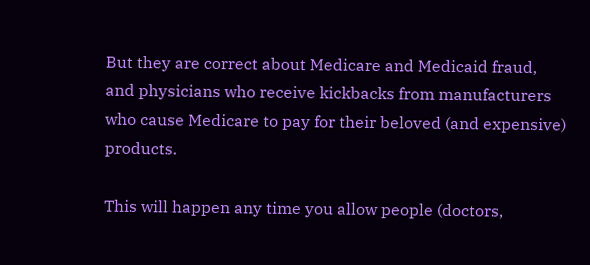But they are correct about Medicare and Medicaid fraud, and physicians who receive kickbacks from manufacturers who cause Medicare to pay for their beloved (and expensive) products.

This will happen any time you allow people (doctors,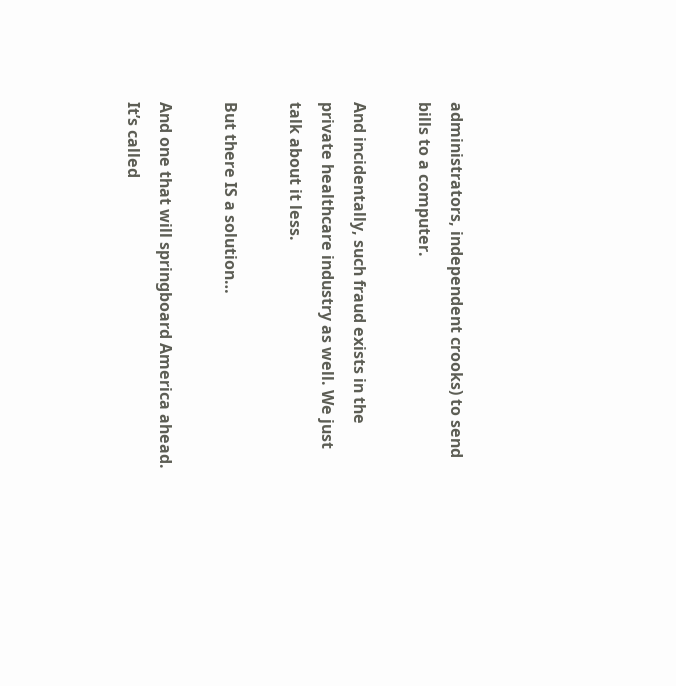administrators, independent crooks) to send bills to a computer.

And incidentally, such fraud exists in the private healthcare industry as well. We just talk about it less.

But there IS a solution…

And one that will springboard America ahead. It’s called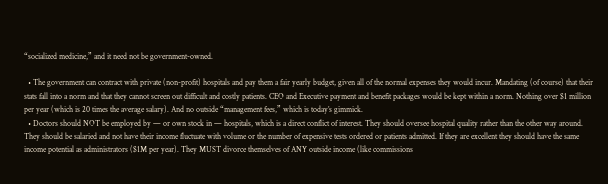“socialized medicine,” and it need not be government-owned.

  • The government can contract with private (non-profit) hospitals and pay them a fair yearly budget, given all of the normal expenses they would incur. Mandating (of course) that their stats fall into a norm and that they cannot screen out difficult and costly patients. CEO and Executive payment and benefit packages would be kept within a norm. Nothing over $1 million per year (which is 20 times the average salary). And no outside “management fees,” which is today’s gimmick.
  • Doctors should NOT be employed by — or own stock in — hospitals, which is a direct conflict of interest. They should oversee hospital quality rather than the other way around. They should be salaried and not have their income fluctuate with volume or the number of expensive tests ordered or patients admitted. If they are excellent they should have the same income potential as administrators ($1M per year). They MUST divorce themselves of ANY outside income (like commissions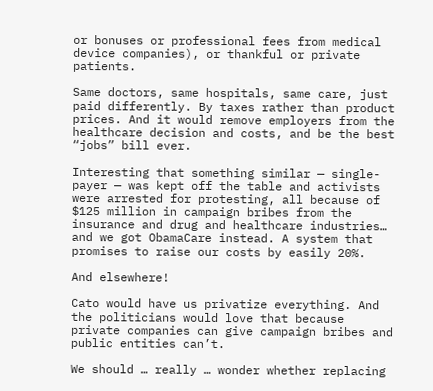or bonuses or professional fees from medical device companies), or thankful or private patients.

Same doctors, same hospitals, same care, just paid differently. By taxes rather than product prices. And it would remove employers from the healthcare decision and costs, and be the best “jobs” bill ever.

Interesting that something similar — single-payer — was kept off the table and activists were arrested for protesting, all because of $125 million in campaign bribes from the insurance and drug and healthcare industries… and we got ObamaCare instead. A system that promises to raise our costs by easily 20%.

And elsewhere!

Cato would have us privatize everything. And the politicians would love that because private companies can give campaign bribes and public entities can’t.

We should … really … wonder whether replacing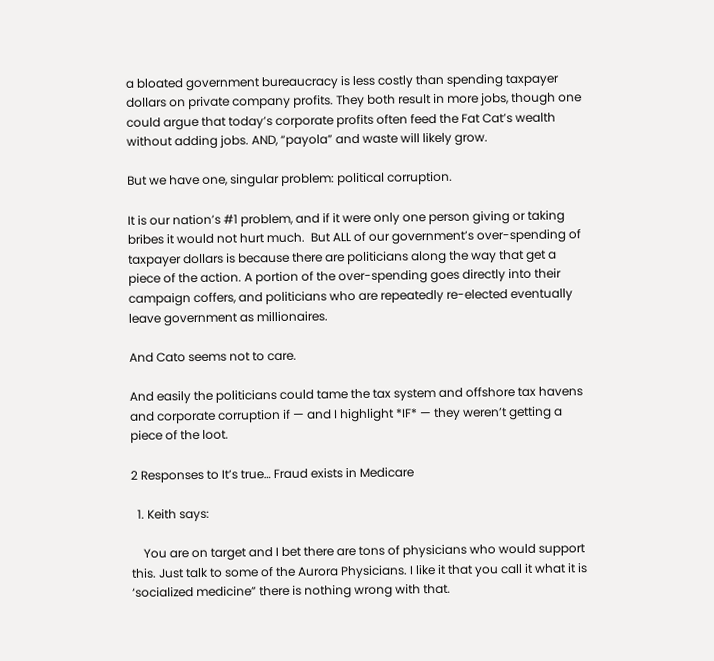a bloated government bureaucracy is less costly than spending taxpayer dollars on private company profits. They both result in more jobs, though one could argue that today’s corporate profits often feed the Fat Cat’s wealth without adding jobs. AND, “payola” and waste will likely grow.

But we have one, singular problem: political corruption.

It is our nation’s #1 problem, and if it were only one person giving or taking bribes it would not hurt much.  But ALL of our government’s over-spending of taxpayer dollars is because there are politicians along the way that get a piece of the action. A portion of the over-spending goes directly into their campaign coffers, and politicians who are repeatedly re-elected eventually leave government as millionaires.

And Cato seems not to care.

And easily the politicians could tame the tax system and offshore tax havens and corporate corruption if — and I highlight *IF* — they weren’t getting a piece of the loot.

2 Responses to It’s true… Fraud exists in Medicare

  1. Keith says:

    You are on target and I bet there are tons of physicians who would support this. Just talk to some of the Aurora Physicians. I like it that you call it what it is ‘socialized medicine” there is nothing wrong with that.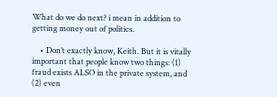What do we do next? i mean in addition to getting money out of politics.

    • Don’t exactly know, Keith. But it is vitally important that people know two things: (1) fraud exists ALSO in the private system, and (2) even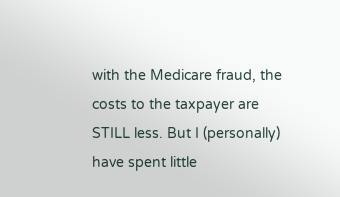with the Medicare fraud, the costs to the taxpayer are STILL less. But I (personally) have spent little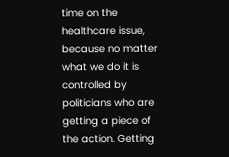time on the healthcare issue, because no matter what we do it is controlled by politicians who are getting a piece of the action. Getting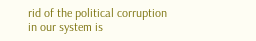rid of the political corruption in our system is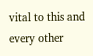vital to this and every other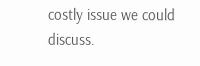costly issue we could discuss.